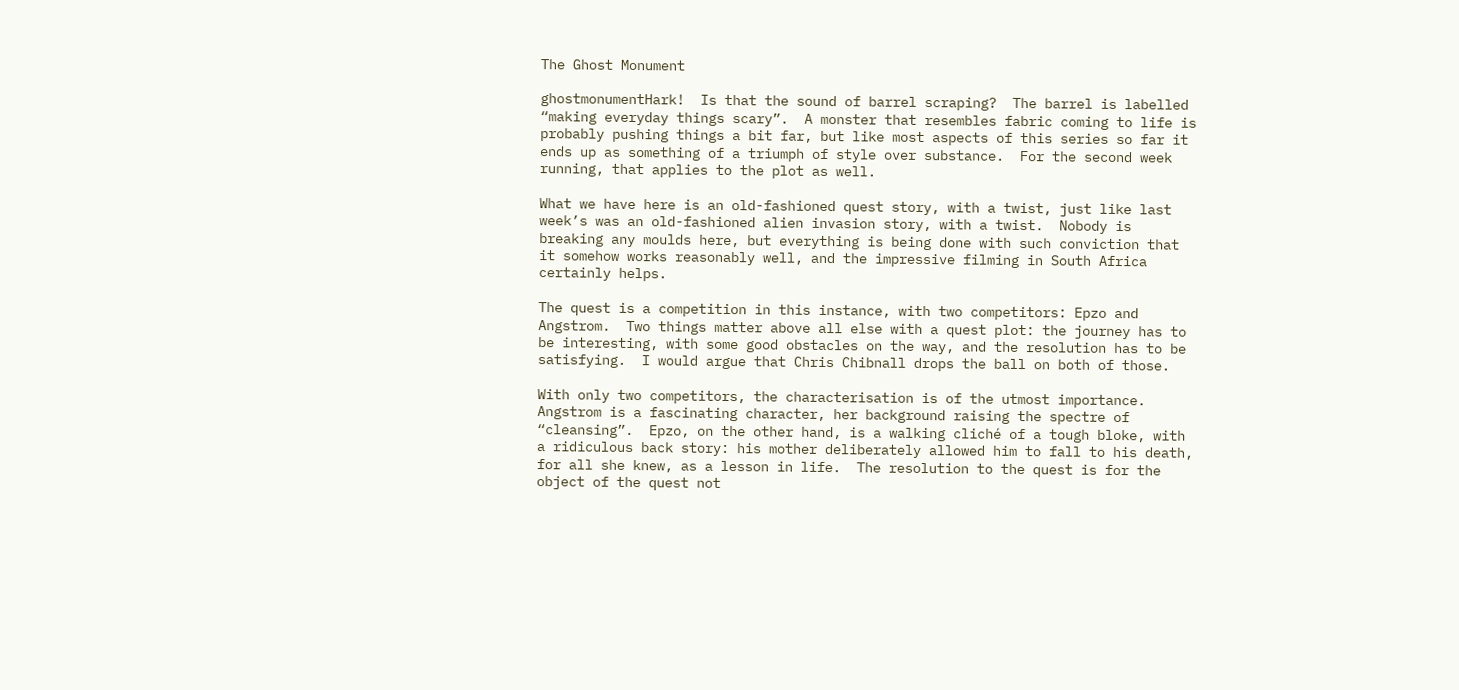The Ghost Monument

ghostmonumentHark!  Is that the sound of barrel scraping?  The barrel is labelled “making everyday things scary”.  A monster that resembles fabric coming to life is probably pushing things a bit far, but like most aspects of this series so far it ends up as something of a triumph of style over substance.  For the second week running, that applies to the plot as well.

What we have here is an old-fashioned quest story, with a twist, just like last week’s was an old-fashioned alien invasion story, with a twist.  Nobody is breaking any moulds here, but everything is being done with such conviction that it somehow works reasonably well, and the impressive filming in South Africa certainly helps.

The quest is a competition in this instance, with two competitors: Epzo and Angstrom.  Two things matter above all else with a quest plot: the journey has to be interesting, with some good obstacles on the way, and the resolution has to be satisfying.  I would argue that Chris Chibnall drops the ball on both of those.

With only two competitors, the characterisation is of the utmost importance.  Angstrom is a fascinating character, her background raising the spectre of “cleansing”.  Epzo, on the other hand, is a walking cliché of a tough bloke, with a ridiculous back story: his mother deliberately allowed him to fall to his death, for all she knew, as a lesson in life.  The resolution to the quest is for the object of the quest not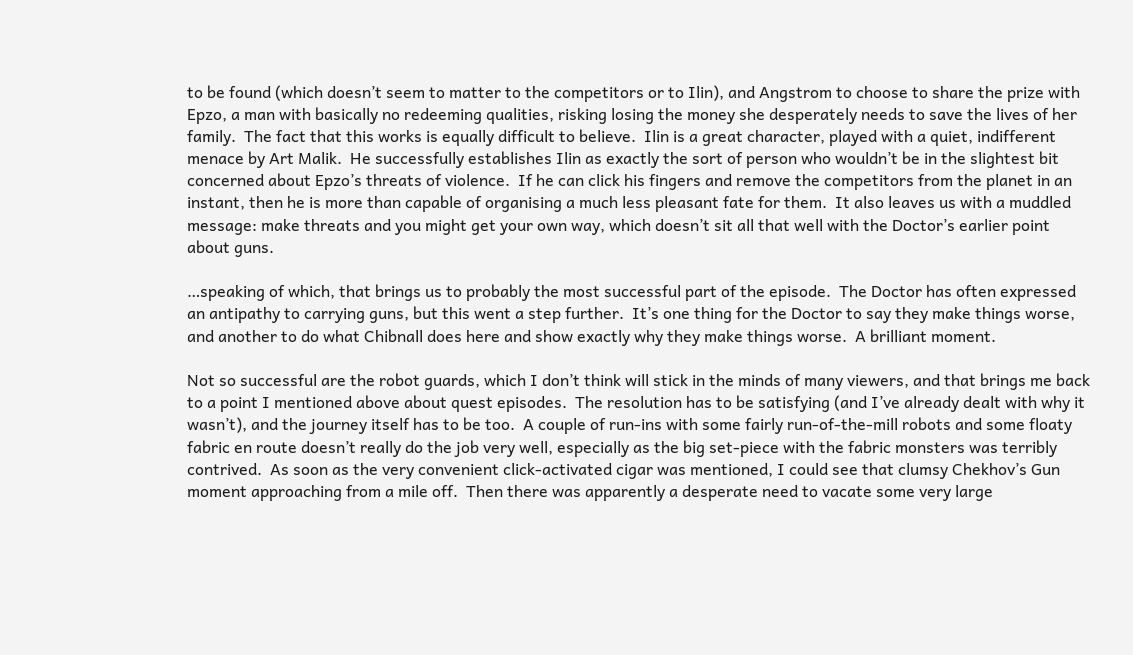to be found (which doesn’t seem to matter to the competitors or to Ilin), and Angstrom to choose to share the prize with Epzo, a man with basically no redeeming qualities, risking losing the money she desperately needs to save the lives of her family.  The fact that this works is equally difficult to believe.  Ilin is a great character, played with a quiet, indifferent menace by Art Malik.  He successfully establishes Ilin as exactly the sort of person who wouldn’t be in the slightest bit concerned about Epzo’s threats of violence.  If he can click his fingers and remove the competitors from the planet in an instant, then he is more than capable of organising a much less pleasant fate for them.  It also leaves us with a muddled message: make threats and you might get your own way, which doesn’t sit all that well with the Doctor’s earlier point about guns.

…speaking of which, that brings us to probably the most successful part of the episode.  The Doctor has often expressed an antipathy to carrying guns, but this went a step further.  It’s one thing for the Doctor to say they make things worse, and another to do what Chibnall does here and show exactly why they make things worse.  A brilliant moment.

Not so successful are the robot guards, which I don’t think will stick in the minds of many viewers, and that brings me back to a point I mentioned above about quest episodes.  The resolution has to be satisfying (and I’ve already dealt with why it wasn’t), and the journey itself has to be too.  A couple of run-ins with some fairly run-of-the-mill robots and some floaty fabric en route doesn’t really do the job very well, especially as the big set-piece with the fabric monsters was terribly contrived.  As soon as the very convenient click-activated cigar was mentioned, I could see that clumsy Chekhov’s Gun moment approaching from a mile off.  Then there was apparently a desperate need to vacate some very large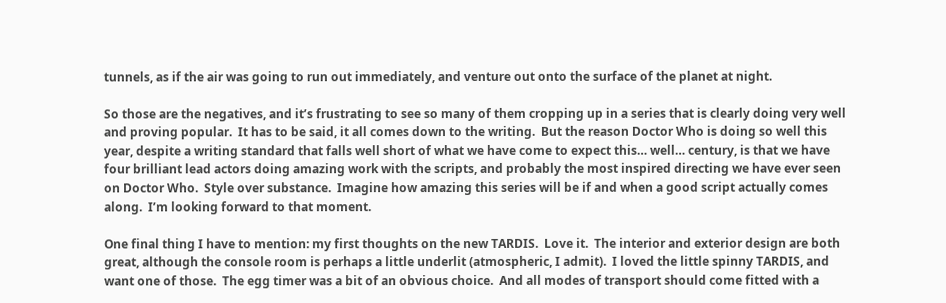tunnels, as if the air was going to run out immediately, and venture out onto the surface of the planet at night.

So those are the negatives, and it’s frustrating to see so many of them cropping up in a series that is clearly doing very well and proving popular.  It has to be said, it all comes down to the writing.  But the reason Doctor Who is doing so well this year, despite a writing standard that falls well short of what we have come to expect this… well… century, is that we have four brilliant lead actors doing amazing work with the scripts, and probably the most inspired directing we have ever seen on Doctor Who.  Style over substance.  Imagine how amazing this series will be if and when a good script actually comes along.  I’m looking forward to that moment.

One final thing I have to mention: my first thoughts on the new TARDIS.  Love it.  The interior and exterior design are both great, although the console room is perhaps a little underlit (atmospheric, I admit).  I loved the little spinny TARDIS, and want one of those.  The egg timer was a bit of an obvious choice.  And all modes of transport should come fitted with a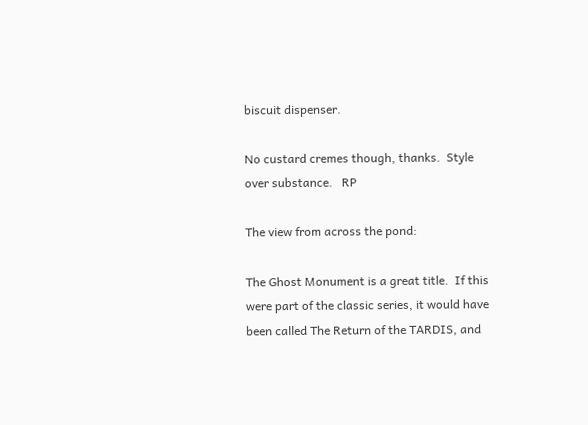biscuit dispenser.

No custard cremes though, thanks.  Style over substance.   RP

The view from across the pond:

The Ghost Monument is a great title.  If this were part of the classic series, it would have been called The Return of the TARDIS, and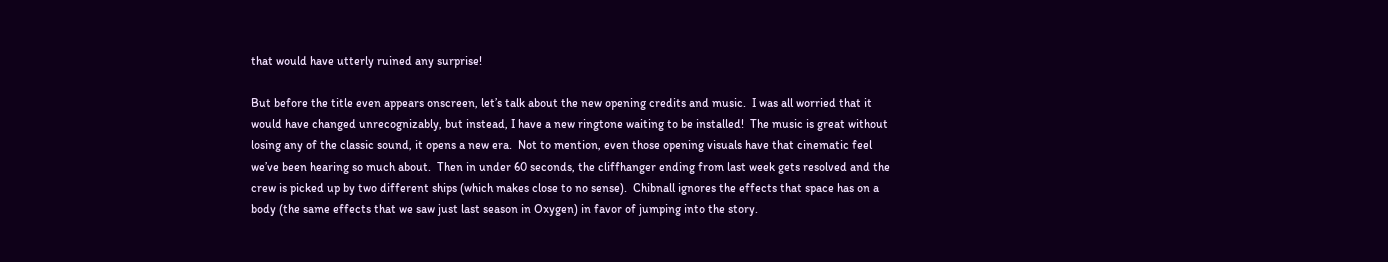that would have utterly ruined any surprise!

But before the title even appears onscreen, let’s talk about the new opening credits and music.  I was all worried that it would have changed unrecognizably, but instead, I have a new ringtone waiting to be installed!  The music is great without losing any of the classic sound, it opens a new era.  Not to mention, even those opening visuals have that cinematic feel we’ve been hearing so much about.  Then in under 60 seconds, the cliffhanger ending from last week gets resolved and the crew is picked up by two different ships (which makes close to no sense).  Chibnall ignores the effects that space has on a body (the same effects that we saw just last season in Oxygen) in favor of jumping into the story.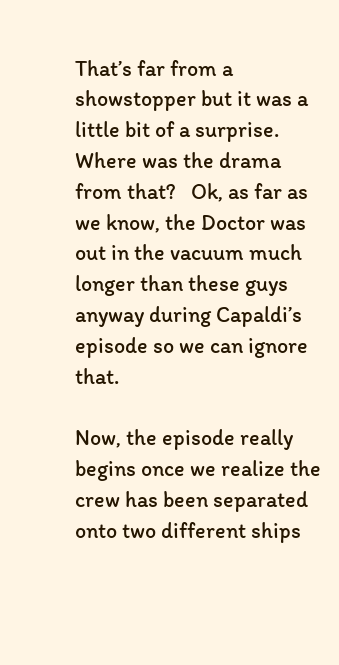That’s far from a showstopper but it was a little bit of a surprise.  Where was the drama from that?   Ok, as far as we know, the Doctor was out in the vacuum much longer than these guys anyway during Capaldi’s episode so we can ignore that.

Now, the episode really begins once we realize the crew has been separated onto two different ships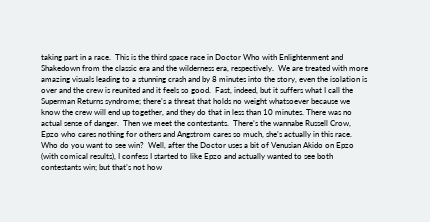taking part in a race.  This is the third space race in Doctor Who with Enlightenment and Shakedown from the classic era and the wilderness era, respectively.  We are treated with more amazing visuals leading to a stunning crash and by 8 minutes into the story, even the isolation is over and the crew is reunited and it feels so good.  Fast, indeed, but it suffers what I call the Superman Returns syndrome; there’s a threat that holds no weight whatsoever because we know the crew will end up together, and they do that in less than 10 minutes. There was no actual sense of danger.  Then we meet the contestants.  There’s the wannabe Russell Crow, Epzo who cares nothing for others and Angstrom cares so much, she’s actually in this race.  Who do you want to see win?  Well, after the Doctor uses a bit of Venusian Akido on Epzo (with comical results), I confess I started to like Epzo and actually wanted to see both contestants win; but that’s not how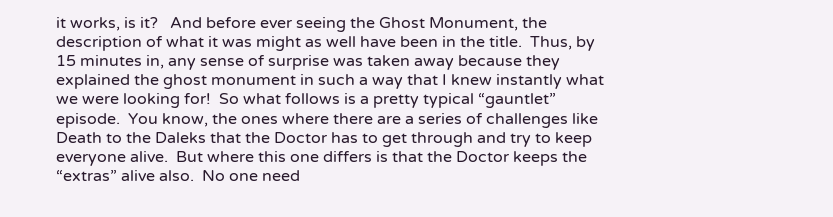it works, is it?   And before ever seeing the Ghost Monument, the description of what it was might as well have been in the title.  Thus, by 15 minutes in, any sense of surprise was taken away because they explained the ghost monument in such a way that I knew instantly what we were looking for!  So what follows is a pretty typical “gauntlet” episode.  You know, the ones where there are a series of challenges like Death to the Daleks that the Doctor has to get through and try to keep everyone alive.  But where this one differs is that the Doctor keeps the “extras” alive also.  No one need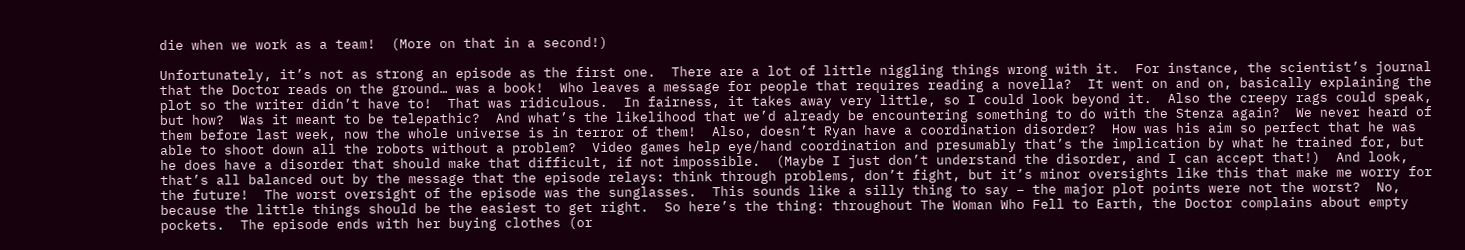die when we work as a team!  (More on that in a second!)

Unfortunately, it’s not as strong an episode as the first one.  There are a lot of little niggling things wrong with it.  For instance, the scientist’s journal that the Doctor reads on the ground… was a book!  Who leaves a message for people that requires reading a novella?  It went on and on, basically explaining the plot so the writer didn’t have to!  That was ridiculous.  In fairness, it takes away very little, so I could look beyond it.  Also the creepy rags could speak, but how?  Was it meant to be telepathic?  And what’s the likelihood that we’d already be encountering something to do with the Stenza again?  We never heard of them before last week, now the whole universe is in terror of them!  Also, doesn’t Ryan have a coordination disorder?  How was his aim so perfect that he was able to shoot down all the robots without a problem?  Video games help eye/hand coordination and presumably that’s the implication by what he trained for, but he does have a disorder that should make that difficult, if not impossible.  (Maybe I just don’t understand the disorder, and I can accept that!)  And look, that’s all balanced out by the message that the episode relays: think through problems, don’t fight, but it’s minor oversights like this that make me worry for the future!  The worst oversight of the episode was the sunglasses.  This sounds like a silly thing to say – the major plot points were not the worst?  No, because the little things should be the easiest to get right.  So here’s the thing: throughout The Woman Who Fell to Earth, the Doctor complains about empty pockets.  The episode ends with her buying clothes (or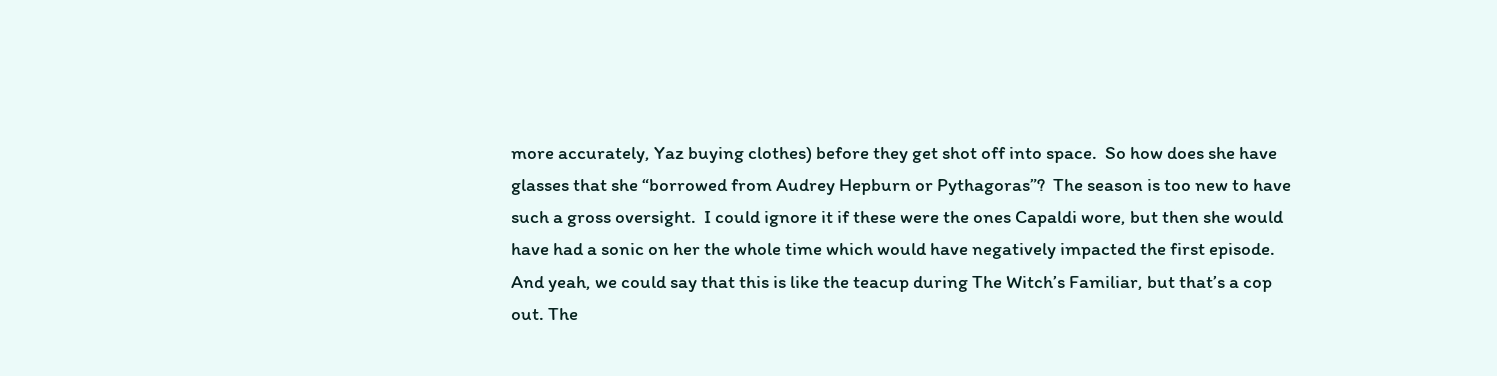more accurately, Yaz buying clothes) before they get shot off into space.  So how does she have glasses that she “borrowed from Audrey Hepburn or Pythagoras”?  The season is too new to have such a gross oversight.  I could ignore it if these were the ones Capaldi wore, but then she would have had a sonic on her the whole time which would have negatively impacted the first episode.  And yeah, we could say that this is like the teacup during The Witch’s Familiar, but that’s a cop out. The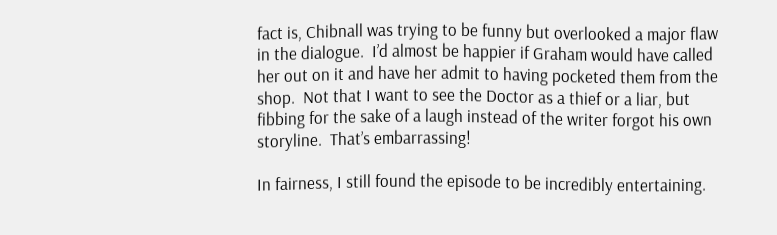fact is, Chibnall was trying to be funny but overlooked a major flaw in the dialogue.  I’d almost be happier if Graham would have called her out on it and have her admit to having pocketed them from the shop.  Not that I want to see the Doctor as a thief or a liar, but fibbing for the sake of a laugh instead of the writer forgot his own storyline.  That’s embarrassing!

In fairness, I still found the episode to be incredibly entertaining.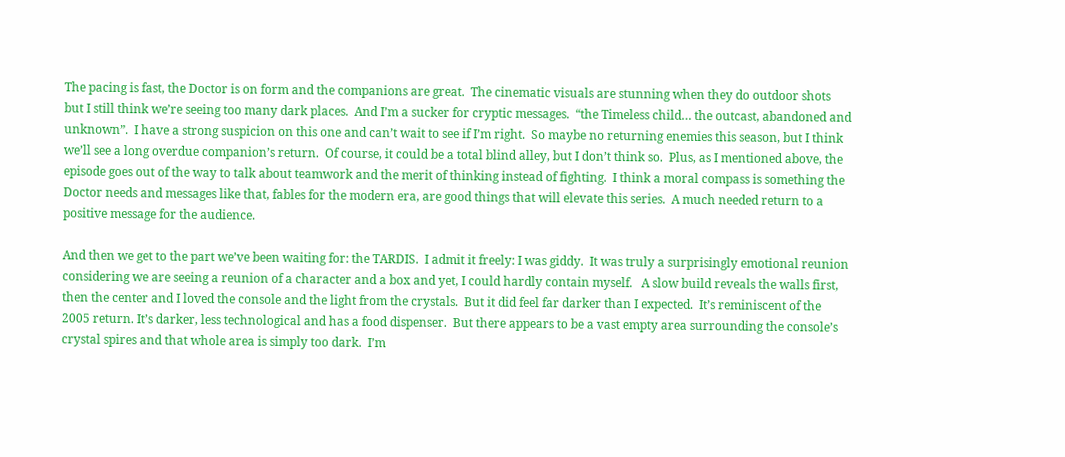The pacing is fast, the Doctor is on form and the companions are great.  The cinematic visuals are stunning when they do outdoor shots but I still think we’re seeing too many dark places.  And I’m a sucker for cryptic messages.  “the Timeless child… the outcast, abandoned and unknown”.  I have a strong suspicion on this one and can’t wait to see if I’m right.  So maybe no returning enemies this season, but I think we’ll see a long overdue companion’s return.  Of course, it could be a total blind alley, but I don’t think so.  Plus, as I mentioned above, the episode goes out of the way to talk about teamwork and the merit of thinking instead of fighting.  I think a moral compass is something the Doctor needs and messages like that, fables for the modern era, are good things that will elevate this series.  A much needed return to a positive message for the audience.

And then we get to the part we’ve been waiting for: the TARDIS.  I admit it freely: I was giddy.  It was truly a surprisingly emotional reunion considering we are seeing a reunion of a character and a box and yet, I could hardly contain myself.   A slow build reveals the walls first, then the center and I loved the console and the light from the crystals.  But it did feel far darker than I expected.  It’s reminiscent of the 2005 return. It’s darker, less technological and has a food dispenser.  But there appears to be a vast empty area surrounding the console’s crystal spires and that whole area is simply too dark.  I’m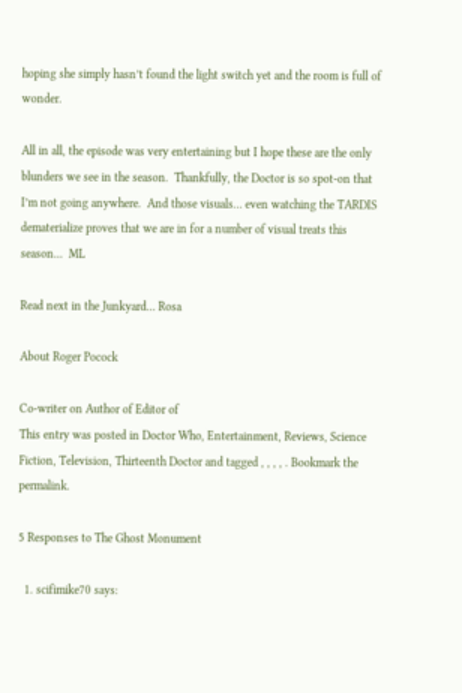hoping she simply hasn’t found the light switch yet and the room is full of wonder.

All in all, the episode was very entertaining but I hope these are the only blunders we see in the season.  Thankfully, the Doctor is so spot-on that I’m not going anywhere.  And those visuals… even watching the TARDIS dematerialize proves that we are in for a number of visual treats this season…  ML

Read next in the Junkyard… Rosa

About Roger Pocock

Co-writer on Author of Editor of
This entry was posted in Doctor Who, Entertainment, Reviews, Science Fiction, Television, Thirteenth Doctor and tagged , , , , . Bookmark the permalink.

5 Responses to The Ghost Monument

  1. scifimike70 says: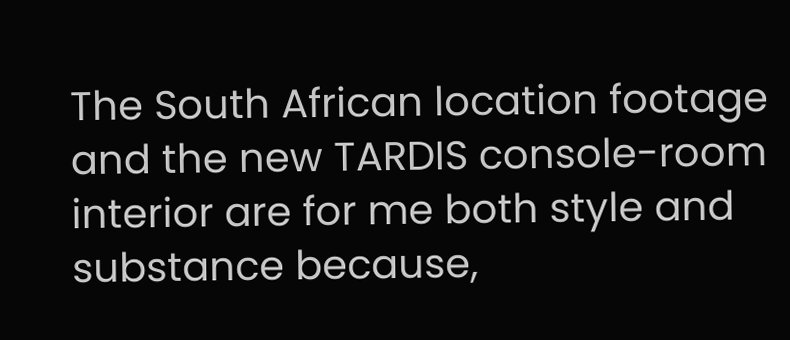The South African location footage and the new TARDIS console-room interior are for me both style and substance because,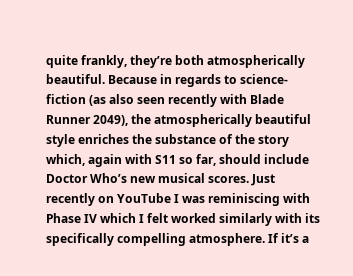quite frankly, they’re both atmospherically beautiful. Because in regards to science-fiction (as also seen recently with Blade Runner 2049), the atmospherically beautiful style enriches the substance of the story which, again with S11 so far, should include Doctor Who’s new musical scores. Just recently on YouTube I was reminiscing with Phase IV which I felt worked similarly with its specifically compelling atmosphere. If it’s a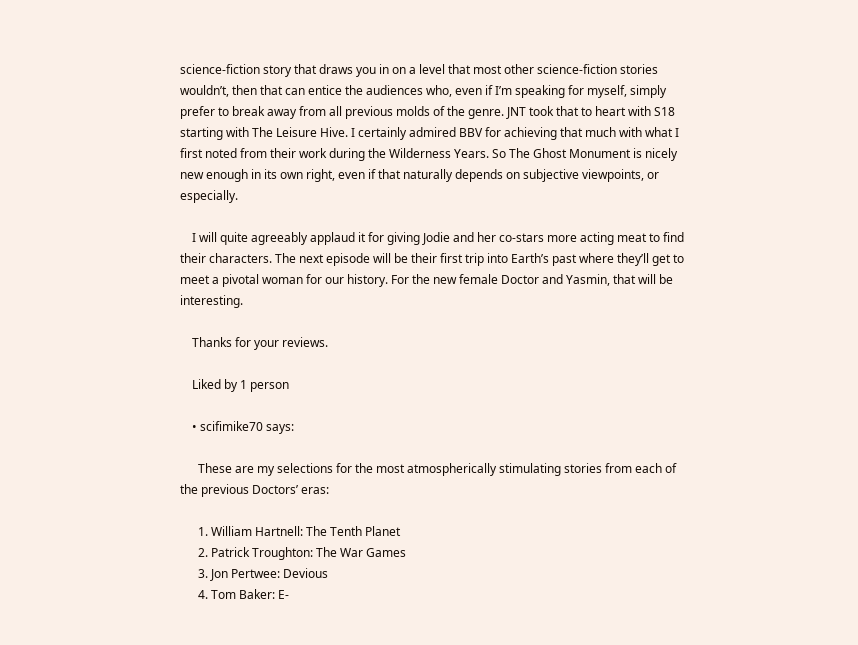science-fiction story that draws you in on a level that most other science-fiction stories wouldn’t, then that can entice the audiences who, even if I’m speaking for myself, simply prefer to break away from all previous molds of the genre. JNT took that to heart with S18 starting with The Leisure Hive. I certainly admired BBV for achieving that much with what I first noted from their work during the Wilderness Years. So The Ghost Monument is nicely new enough in its own right, even if that naturally depends on subjective viewpoints, or especially.

    I will quite agreeably applaud it for giving Jodie and her co-stars more acting meat to find their characters. The next episode will be their first trip into Earth’s past where they’ll get to meet a pivotal woman for our history. For the new female Doctor and Yasmin, that will be interesting.

    Thanks for your reviews.

    Liked by 1 person

    • scifimike70 says:

      These are my selections for the most atmospherically stimulating stories from each of the previous Doctors’ eras:

      1. William Hartnell: The Tenth Planet
      2. Patrick Troughton: The War Games
      3. Jon Pertwee: Devious
      4. Tom Baker: E-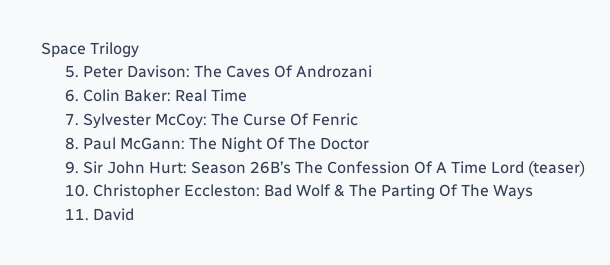Space Trilogy
      5. Peter Davison: The Caves Of Androzani
      6. Colin Baker: Real Time
      7. Sylvester McCoy: The Curse Of Fenric
      8. Paul McGann: The Night Of The Doctor
      9. Sir John Hurt: Season 26B’s The Confession Of A Time Lord (teaser)
      10. Christopher Eccleston: Bad Wolf & The Parting Of The Ways
      11. David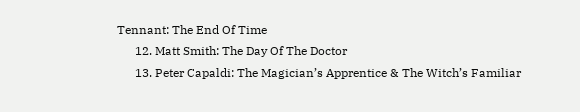Tennant: The End Of Time
      12. Matt Smith: The Day Of The Doctor
      13. Peter Capaldi: The Magician’s Apprentice & The Witch’s Familiar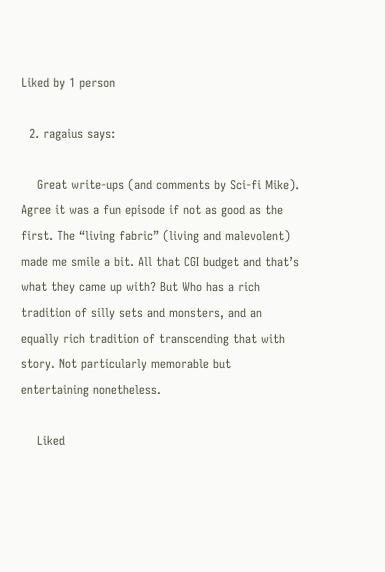Liked by 1 person

  2. ragaius says:

    Great write-ups (and comments by Sci-fi Mike). Agree it was a fun episode if not as good as the first. The “living fabric” (living and malevolent) made me smile a bit. All that CGI budget and that’s what they came up with? But Who has a rich tradition of silly sets and monsters, and an equally rich tradition of transcending that with story. Not particularly memorable but entertaining nonetheless.

    Liked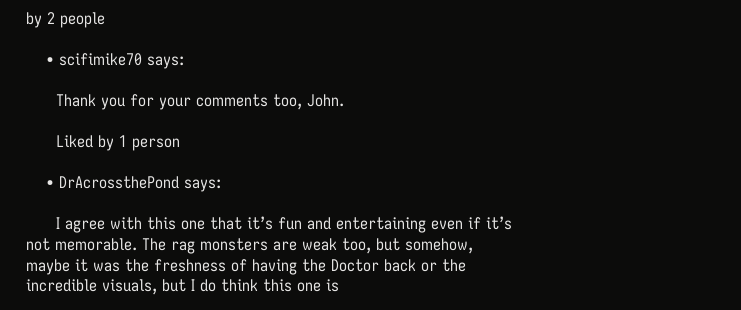by 2 people

    • scifimike70 says:

      Thank you for your comments too, John.

      Liked by 1 person

    • DrAcrossthePond says:

      I agree with this one that it’s fun and entertaining even if it’s not memorable. The rag monsters are weak too, but somehow, maybe it was the freshness of having the Doctor back or the incredible visuals, but I do think this one is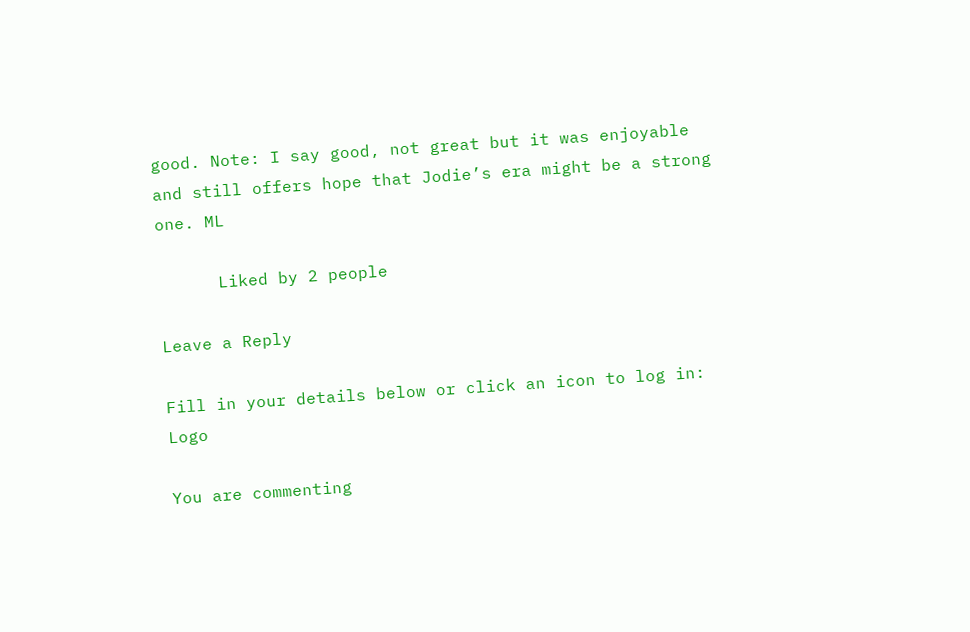good. Note: I say good, not great but it was enjoyable and still offers hope that Jodie’s era might be a strong one. ML

      Liked by 2 people

Leave a Reply

Fill in your details below or click an icon to log in: Logo

You are commenting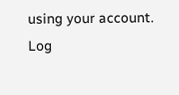using your account. Log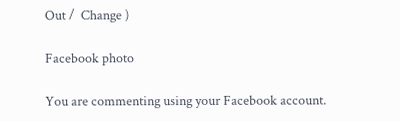Out /  Change )

Facebook photo

You are commenting using your Facebook account.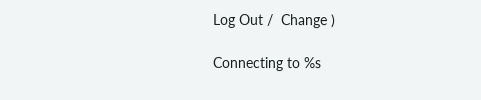Log Out /  Change )

Connecting to %s